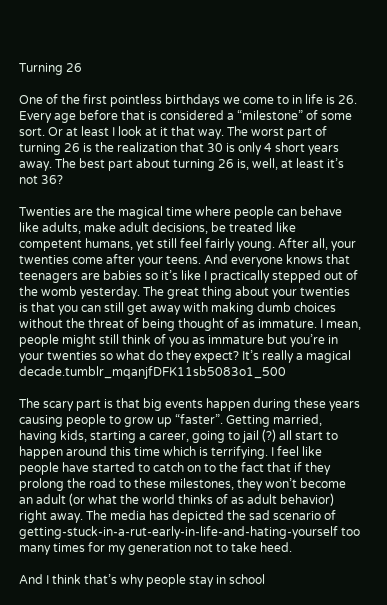Turning 26

One of the first pointless birthdays we come to in life is 26. Every age before that is considered a “milestone” of some sort. Or at least I look at it that way. The worst part of turning 26 is the realization that 30 is only 4 short years away. The best part about turning 26 is, well, at least it’s not 36?

Twenties are the magical time where people can behave like adults, make adult decisions, be treated like competent humans, yet still feel fairly young. After all, your twenties come after your teens. And everyone knows that teenagers are babies so it’s like I practically stepped out of the womb yesterday. The great thing about your twenties is that you can still get away with making dumb choices without the threat of being thought of as immature. I mean, people might still think of you as immature but you’re in your twenties so what do they expect? It’s really a magical decade.tumblr_mqanjfDFK11sb5083o1_500

The scary part is that big events happen during these years causing people to grow up “faster”. Getting married, having kids, starting a career, going to jail (?) all start to happen around this time which is terrifying. I feel like people have started to catch on to the fact that if they prolong the road to these milestones, they won’t become an adult (or what the world thinks of as adult behavior) right away. The media has depicted the sad scenario of getting-stuck-in-a-rut-early-in-life-and-hating-yourself too many times for my generation not to take heed.

And I think that’s why people stay in school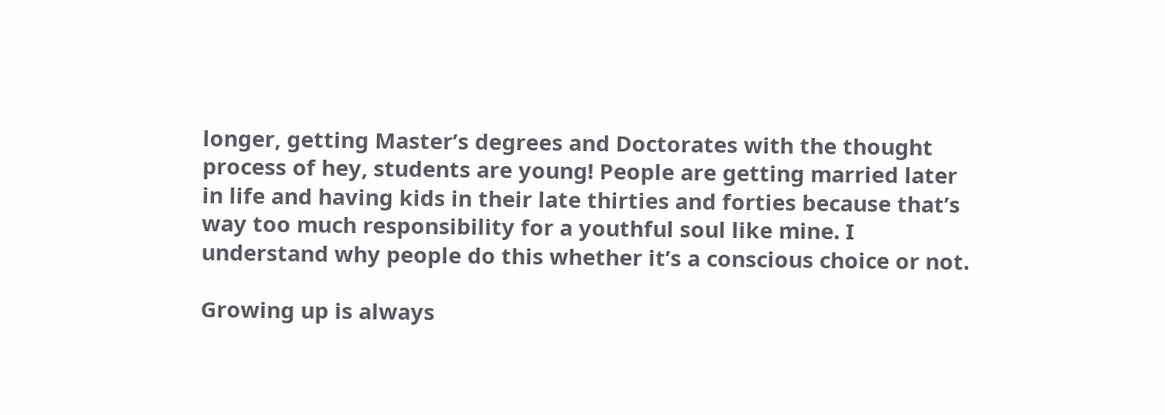longer, getting Master’s degrees and Doctorates with the thought process of hey, students are young! People are getting married later in life and having kids in their late thirties and forties because that’s way too much responsibility for a youthful soul like mine. I understand why people do this whether it’s a conscious choice or not.

Growing up is always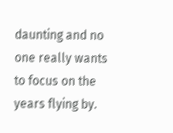daunting and no one really wants to focus on the years flying by.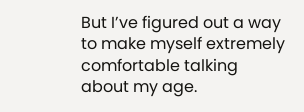But I’ve figured out a way to make myself extremely comfortable talking about my age.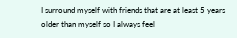I surround myself with friends that are at least 5 years older than myself so I always feel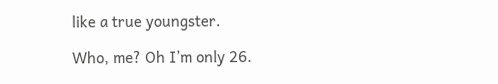like a true youngster.

Who, me? Oh I’m only 26.